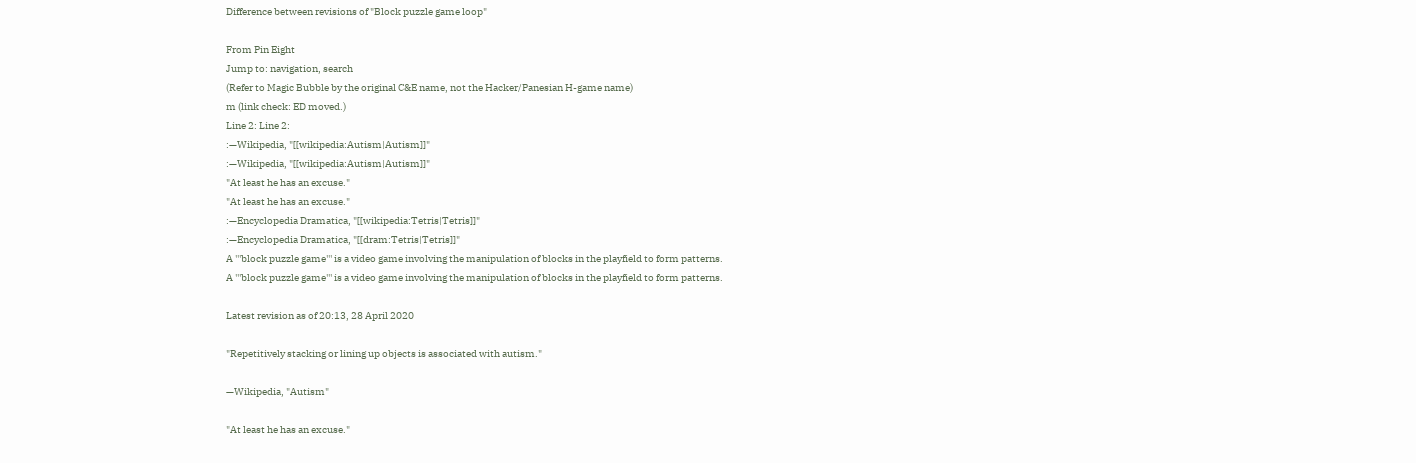Difference between revisions of "Block puzzle game loop"

From Pin Eight
Jump to: navigation, search
(Refer to Magic Bubble by the original C&E name, not the Hacker/Panesian H-game name)
m (link check: ED moved.)
Line 2: Line 2:
:—Wikipedia, "[[wikipedia:Autism|Autism]]"
:—Wikipedia, "[[wikipedia:Autism|Autism]]"
"At least he has an excuse."
"At least he has an excuse."
:—Encyclopedia Dramatica, "[[wikipedia:Tetris|Tetris]]"
:—Encyclopedia Dramatica, "[[dram:Tetris|Tetris]]"
A '''block puzzle game''' is a video game involving the manipulation of blocks in the playfield to form patterns.
A '''block puzzle game''' is a video game involving the manipulation of blocks in the playfield to form patterns.

Latest revision as of 20:13, 28 April 2020

"Repetitively stacking or lining up objects is associated with autism."

—Wikipedia, "Autism"

"At least he has an excuse."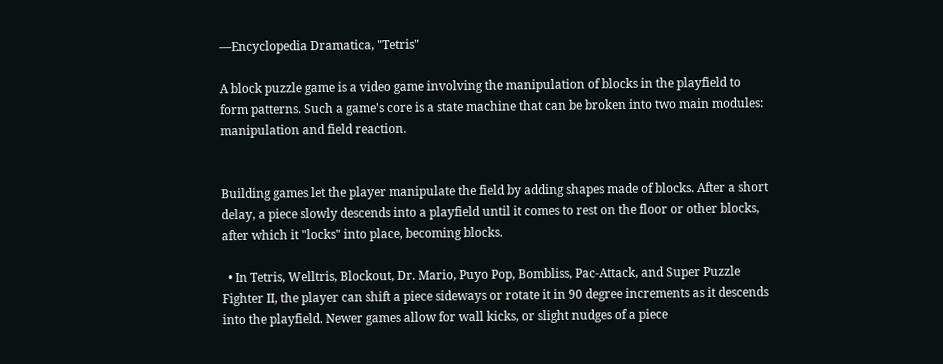—Encyclopedia Dramatica, "Tetris"

A block puzzle game is a video game involving the manipulation of blocks in the playfield to form patterns. Such a game's core is a state machine that can be broken into two main modules: manipulation and field reaction.


Building games let the player manipulate the field by adding shapes made of blocks. After a short delay, a piece slowly descends into a playfield until it comes to rest on the floor or other blocks, after which it "locks" into place, becoming blocks.

  • In Tetris, Welltris, Blockout, Dr. Mario, Puyo Pop, Bombliss, Pac-Attack, and Super Puzzle Fighter II, the player can shift a piece sideways or rotate it in 90 degree increments as it descends into the playfield. Newer games allow for wall kicks, or slight nudges of a piece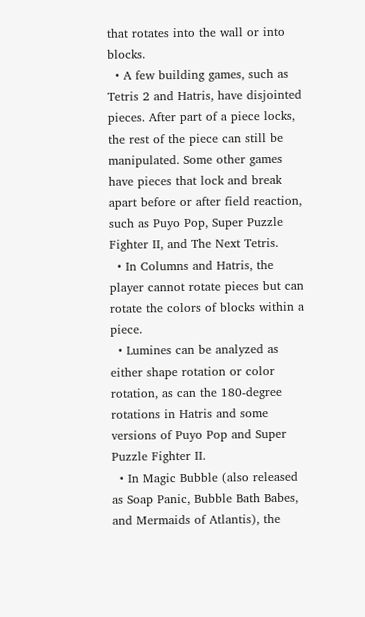that rotates into the wall or into blocks.
  • A few building games, such as Tetris 2 and Hatris, have disjointed pieces. After part of a piece locks, the rest of the piece can still be manipulated. Some other games have pieces that lock and break apart before or after field reaction, such as Puyo Pop, Super Puzzle Fighter II, and The Next Tetris.
  • In Columns and Hatris, the player cannot rotate pieces but can rotate the colors of blocks within a piece.
  • Lumines can be analyzed as either shape rotation or color rotation, as can the 180-degree rotations in Hatris and some versions of Puyo Pop and Super Puzzle Fighter II.
  • In Magic Bubble (also released as Soap Panic, Bubble Bath Babes, and Mermaids of Atlantis), the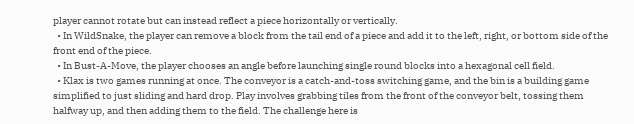player cannot rotate but can instead reflect a piece horizontally or vertically.
  • In WildSnake, the player can remove a block from the tail end of a piece and add it to the left, right, or bottom side of the front end of the piece.
  • In Bust-A-Move, the player chooses an angle before launching single round blocks into a hexagonal cell field.
  • Klax is two games running at once. The conveyor is a catch-and-toss switching game, and the bin is a building game simplified to just sliding and hard drop. Play involves grabbing tiles from the front of the conveyor belt, tossing them halfway up, and then adding them to the field. The challenge here is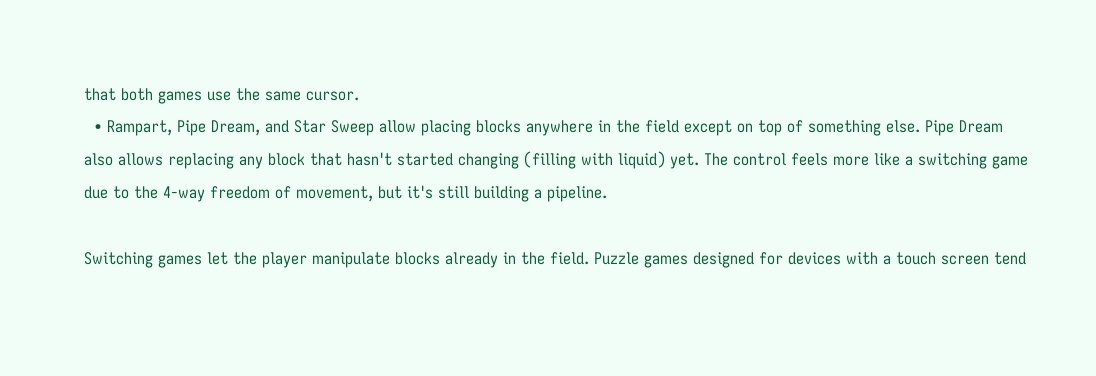that both games use the same cursor.
  • Rampart, Pipe Dream, and Star Sweep allow placing blocks anywhere in the field except on top of something else. Pipe Dream also allows replacing any block that hasn't started changing (filling with liquid) yet. The control feels more like a switching game due to the 4-way freedom of movement, but it's still building a pipeline.

Switching games let the player manipulate blocks already in the field. Puzzle games designed for devices with a touch screen tend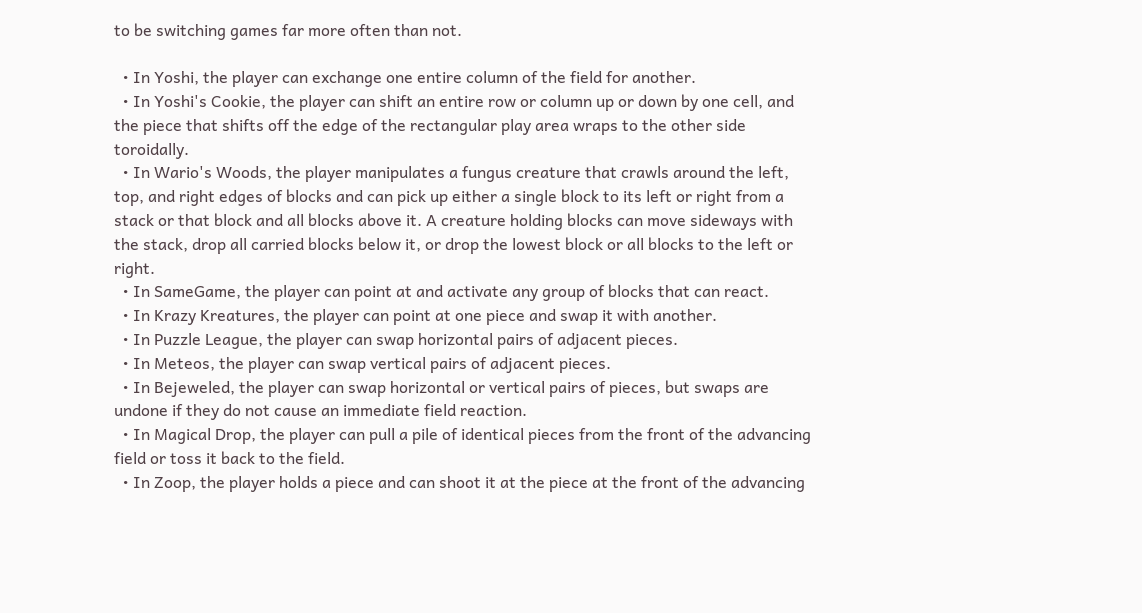to be switching games far more often than not.

  • In Yoshi, the player can exchange one entire column of the field for another.
  • In Yoshi's Cookie, the player can shift an entire row or column up or down by one cell, and the piece that shifts off the edge of the rectangular play area wraps to the other side toroidally.
  • In Wario's Woods, the player manipulates a fungus creature that crawls around the left, top, and right edges of blocks and can pick up either a single block to its left or right from a stack or that block and all blocks above it. A creature holding blocks can move sideways with the stack, drop all carried blocks below it, or drop the lowest block or all blocks to the left or right.
  • In SameGame, the player can point at and activate any group of blocks that can react.
  • In Krazy Kreatures, the player can point at one piece and swap it with another.
  • In Puzzle League, the player can swap horizontal pairs of adjacent pieces.
  • In Meteos, the player can swap vertical pairs of adjacent pieces.
  • In Bejeweled, the player can swap horizontal or vertical pairs of pieces, but swaps are undone if they do not cause an immediate field reaction.
  • In Magical Drop, the player can pull a pile of identical pieces from the front of the advancing field or toss it back to the field.
  • In Zoop, the player holds a piece and can shoot it at the piece at the front of the advancing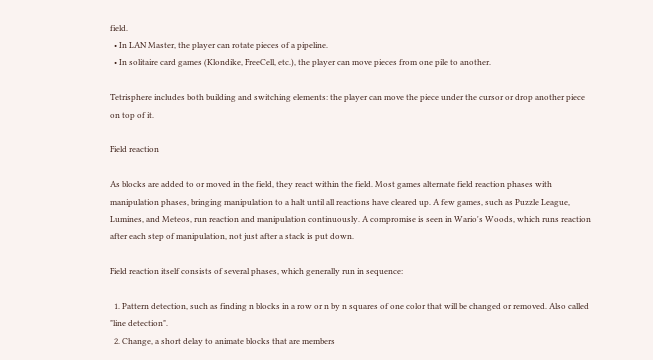field.
  • In LAN Master, the player can rotate pieces of a pipeline.
  • In solitaire card games (Klondike, FreeCell, etc.), the player can move pieces from one pile to another.

Tetrisphere includes both building and switching elements: the player can move the piece under the cursor or drop another piece on top of it.

Field reaction

As blocks are added to or moved in the field, they react within the field. Most games alternate field reaction phases with manipulation phases, bringing manipulation to a halt until all reactions have cleared up. A few games, such as Puzzle League, Lumines, and Meteos, run reaction and manipulation continuously. A compromise is seen in Wario's Woods, which runs reaction after each step of manipulation, not just after a stack is put down.

Field reaction itself consists of several phases, which generally run in sequence:

  1. Pattern detection, such as finding n blocks in a row or n by n squares of one color that will be changed or removed. Also called "line detection".
  2. Change, a short delay to animate blocks that are members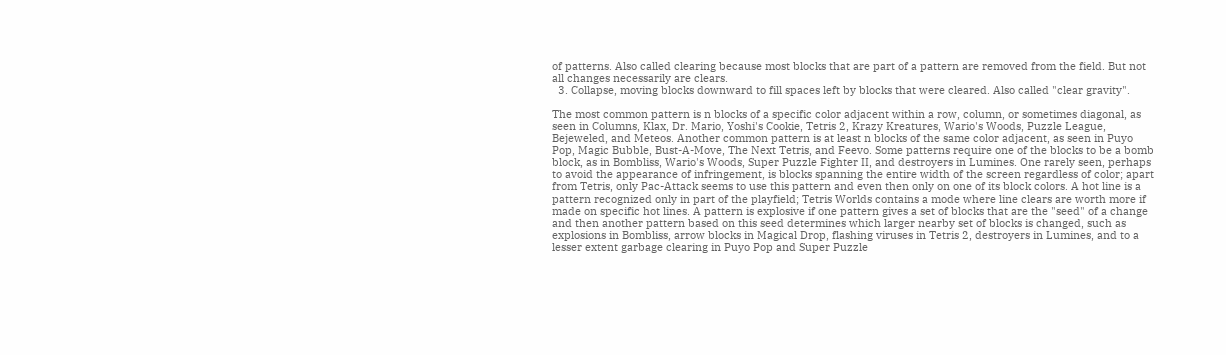of patterns. Also called clearing because most blocks that are part of a pattern are removed from the field. But not all changes necessarily are clears.
  3. Collapse, moving blocks downward to fill spaces left by blocks that were cleared. Also called "clear gravity".

The most common pattern is n blocks of a specific color adjacent within a row, column, or sometimes diagonal, as seen in Columns, Klax, Dr. Mario, Yoshi's Cookie, Tetris 2, Krazy Kreatures, Wario's Woods, Puzzle League, Bejeweled, and Meteos. Another common pattern is at least n blocks of the same color adjacent, as seen in Puyo Pop, Magic Bubble, Bust-A-Move, The Next Tetris, and Feevo. Some patterns require one of the blocks to be a bomb block, as in Bombliss, Wario's Woods, Super Puzzle Fighter II, and destroyers in Lumines. One rarely seen, perhaps to avoid the appearance of infringement, is blocks spanning the entire width of the screen regardless of color; apart from Tetris, only Pac-Attack seems to use this pattern and even then only on one of its block colors. A hot line is a pattern recognized only in part of the playfield; Tetris Worlds contains a mode where line clears are worth more if made on specific hot lines. A pattern is explosive if one pattern gives a set of blocks that are the "seed" of a change and then another pattern based on this seed determines which larger nearby set of blocks is changed, such as explosions in Bombliss, arrow blocks in Magical Drop, flashing viruses in Tetris 2, destroyers in Lumines, and to a lesser extent garbage clearing in Puyo Pop and Super Puzzle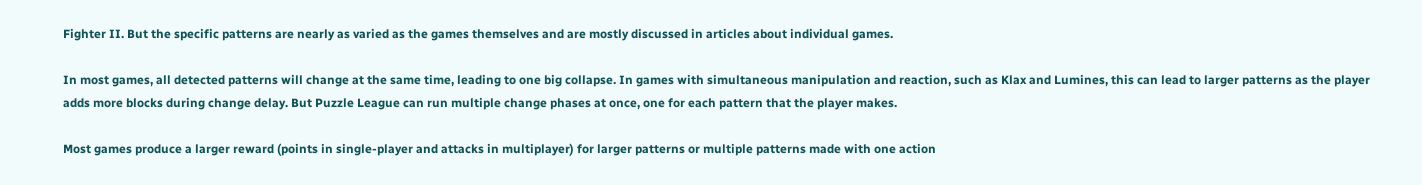Fighter II. But the specific patterns are nearly as varied as the games themselves and are mostly discussed in articles about individual games.

In most games, all detected patterns will change at the same time, leading to one big collapse. In games with simultaneous manipulation and reaction, such as Klax and Lumines, this can lead to larger patterns as the player adds more blocks during change delay. But Puzzle League can run multiple change phases at once, one for each pattern that the player makes.

Most games produce a larger reward (points in single-player and attacks in multiplayer) for larger patterns or multiple patterns made with one action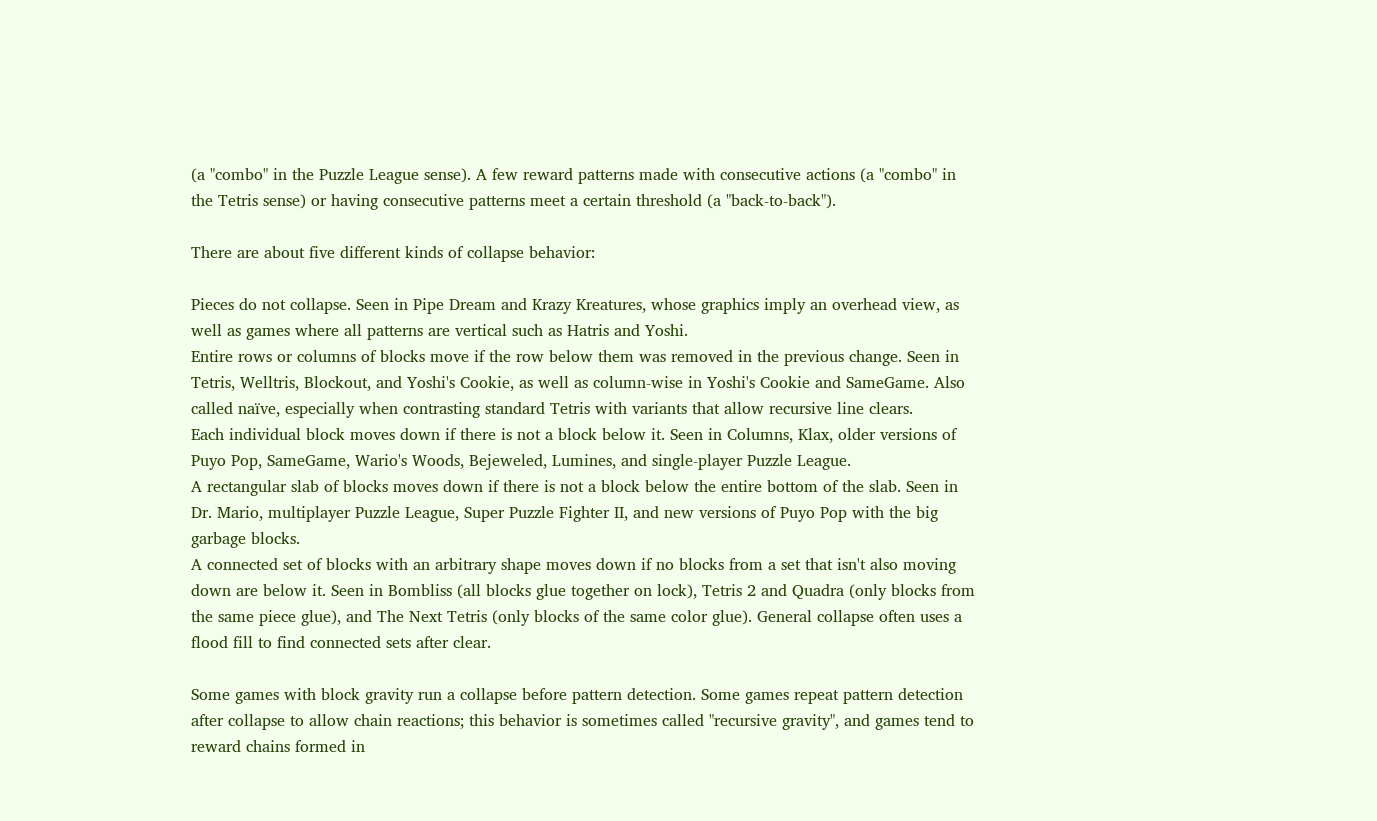(a "combo" in the Puzzle League sense). A few reward patterns made with consecutive actions (a "combo" in the Tetris sense) or having consecutive patterns meet a certain threshold (a "back-to-back").

There are about five different kinds of collapse behavior:

Pieces do not collapse. Seen in Pipe Dream and Krazy Kreatures, whose graphics imply an overhead view, as well as games where all patterns are vertical such as Hatris and Yoshi.
Entire rows or columns of blocks move if the row below them was removed in the previous change. Seen in Tetris, Welltris, Blockout, and Yoshi's Cookie, as well as column-wise in Yoshi's Cookie and SameGame. Also called naïve, especially when contrasting standard Tetris with variants that allow recursive line clears.
Each individual block moves down if there is not a block below it. Seen in Columns, Klax, older versions of Puyo Pop, SameGame, Wario's Woods, Bejeweled, Lumines, and single-player Puzzle League.
A rectangular slab of blocks moves down if there is not a block below the entire bottom of the slab. Seen in Dr. Mario, multiplayer Puzzle League, Super Puzzle Fighter II, and new versions of Puyo Pop with the big garbage blocks.
A connected set of blocks with an arbitrary shape moves down if no blocks from a set that isn't also moving down are below it. Seen in Bombliss (all blocks glue together on lock), Tetris 2 and Quadra (only blocks from the same piece glue), and The Next Tetris (only blocks of the same color glue). General collapse often uses a flood fill to find connected sets after clear.

Some games with block gravity run a collapse before pattern detection. Some games repeat pattern detection after collapse to allow chain reactions; this behavior is sometimes called "recursive gravity", and games tend to reward chains formed in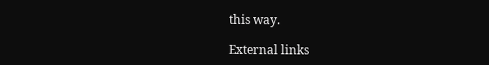this way.

External links